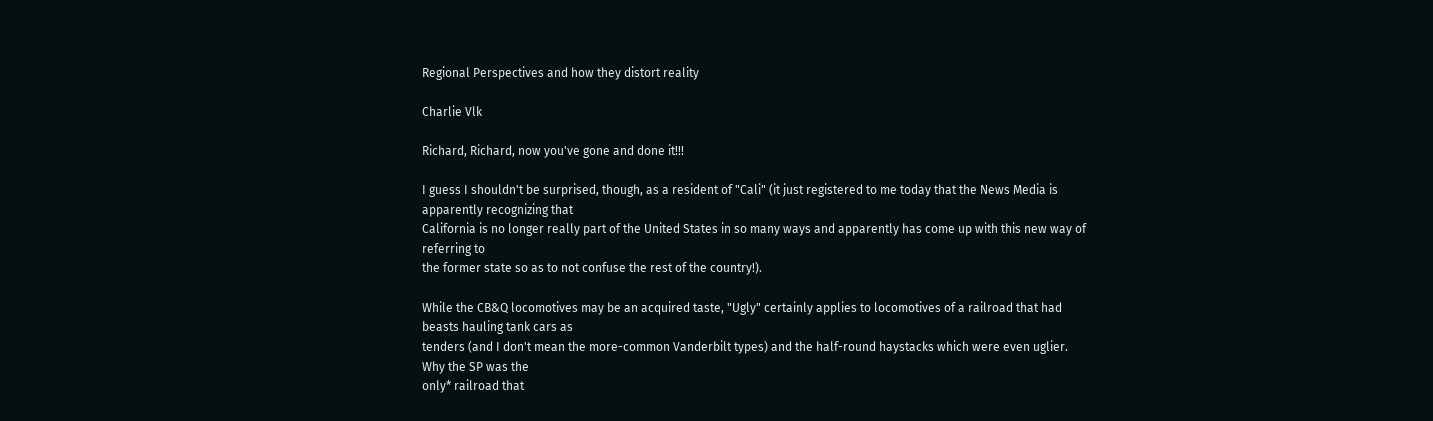Regional Perspectives and how they distort reality

Charlie Vlk

Richard, Richard, now you've gone and done it!!!

I guess I shouldn't be surprised, though, as a resident of "Cali" (it just registered to me today that the News Media is apparently recognizing that
California is no longer really part of the United States in so many ways and apparently has come up with this new way of referring to
the former state so as to not confuse the rest of the country!).

While the CB&Q locomotives may be an acquired taste, "Ugly" certainly applies to locomotives of a railroad that had beasts hauling tank cars as
tenders (and I don't mean the more-common Vanderbilt types) and the half-round haystacks which were even uglier. Why the SP was the
only* railroad that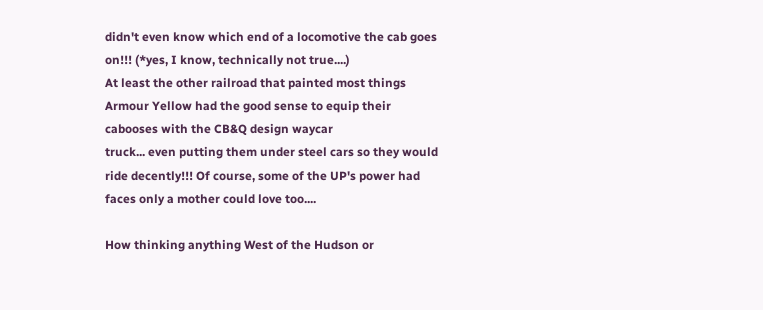didn't even know which end of a locomotive the cab goes on!!! (*yes, I know, technically not true....)
At least the other railroad that painted most things Armour Yellow had the good sense to equip their cabooses with the CB&Q design waycar
truck... even putting them under steel cars so they would ride decently!!! Of course, some of the UP's power had faces only a mother could love too....

How thinking anything West of the Hudson or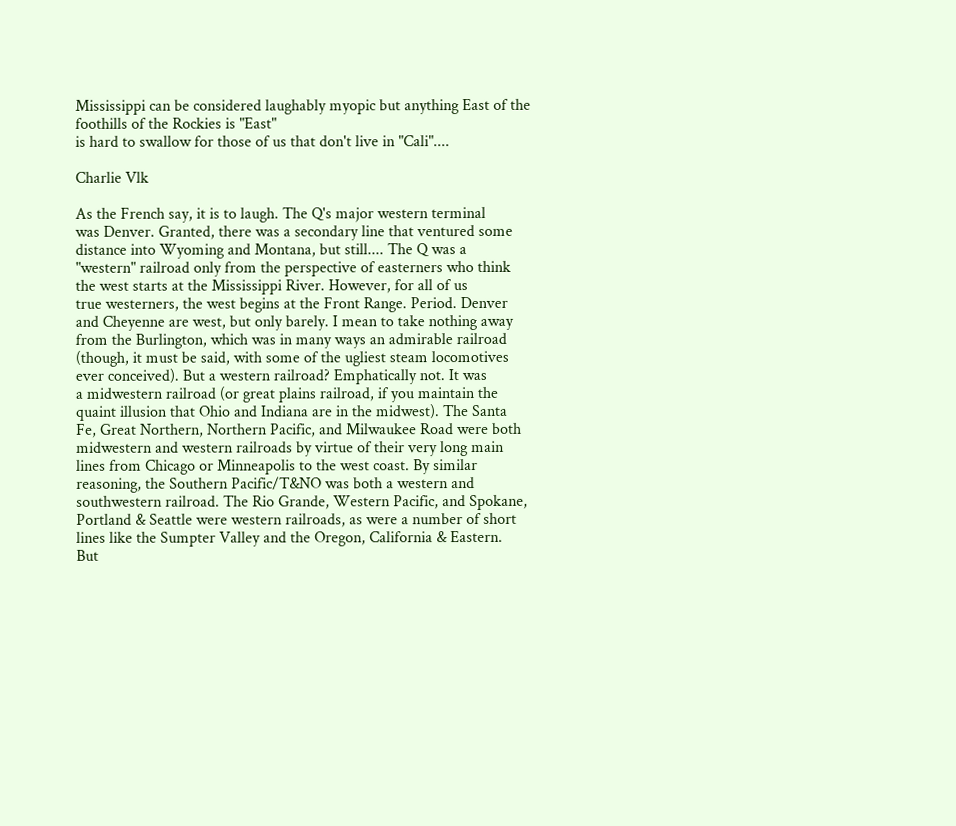Mississippi can be considered laughably myopic but anything East of the foothills of the Rockies is "East"
is hard to swallow for those of us that don't live in "Cali"....

Charlie Vlk

As the French say, it is to laugh. The Q's major western terminal
was Denver. Granted, there was a secondary line that ventured some
distance into Wyoming and Montana, but still.... The Q was a
"western" railroad only from the perspective of easterners who think
the west starts at the Mississippi River. However, for all of us
true westerners, the west begins at the Front Range. Period. Denver
and Cheyenne are west, but only barely. I mean to take nothing away
from the Burlington, which was in many ways an admirable railroad
(though, it must be said, with some of the ugliest steam locomotives
ever conceived). But a western railroad? Emphatically not. It was
a midwestern railroad (or great plains railroad, if you maintain the
quaint illusion that Ohio and Indiana are in the midwest). The Santa
Fe, Great Northern, Northern Pacific, and Milwaukee Road were both
midwestern and western railroads by virtue of their very long main
lines from Chicago or Minneapolis to the west coast. By similar
reasoning, the Southern Pacific/T&NO was both a western and
southwestern railroad. The Rio Grande, Western Pacific, and Spokane,
Portland & Seattle were western railroads, as were a number of short
lines like the Sumpter Valley and the Oregon, California & Eastern.
But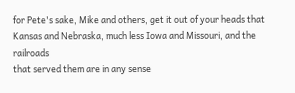for Pete's sake, Mike and others, get it out of your heads that
Kansas and Nebraska, much less Iowa and Missouri, and the railroads
that served them are in any sense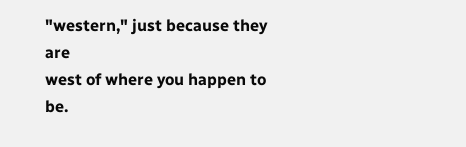"western," just because they are
west of where you happen to be.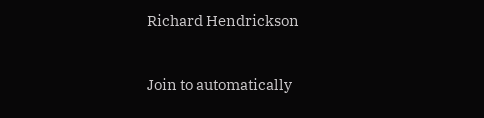Richard Hendrickson


Join to automatically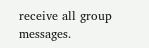receive all group messages.